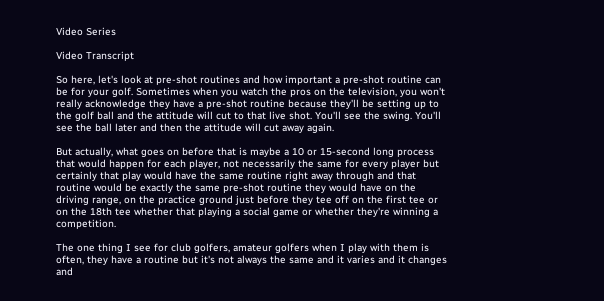Video Series

Video Transcript

So here, let's look at pre-shot routines and how important a pre-shot routine can be for your golf. Sometimes when you watch the pros on the television, you won't really acknowledge they have a pre-shot routine because they'll be setting up to the golf ball and the attitude will cut to that live shot. You'll see the swing. You'll see the ball later and then the attitude will cut away again.

But actually, what goes on before that is maybe a 10 or 15-second long process that would happen for each player, not necessarily the same for every player but certainly that play would have the same routine right away through and that routine would be exactly the same pre-shot routine they would have on the driving range, on the practice ground just before they tee off on the first tee or on the 18th tee whether that playing a social game or whether they're winning a competition.

The one thing I see for club golfers, amateur golfers when I play with them is often, they have a routine but it's not always the same and it varies and it changes and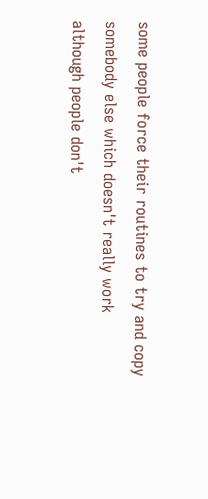some people force their routines to try and copy somebody else which doesn't really work although people don't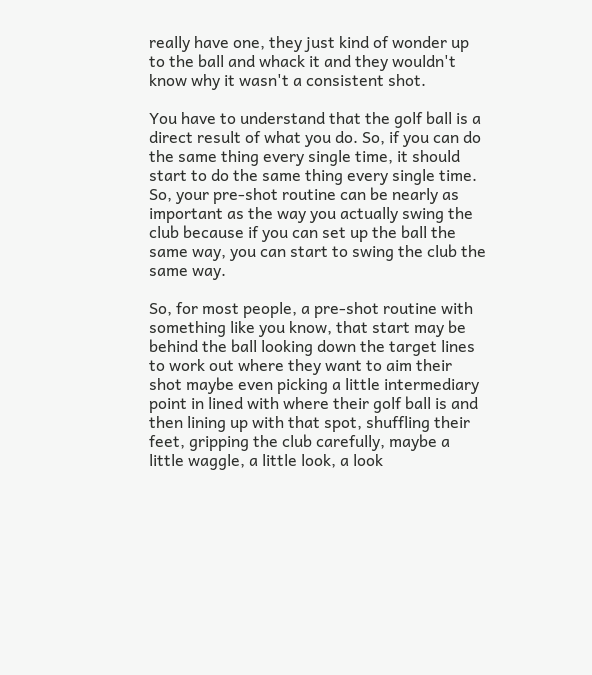really have one, they just kind of wonder up to the ball and whack it and they wouldn't know why it wasn't a consistent shot.

You have to understand that the golf ball is a direct result of what you do. So, if you can do the same thing every single time, it should start to do the same thing every single time. So, your pre-shot routine can be nearly as important as the way you actually swing the club because if you can set up the ball the same way, you can start to swing the club the same way.

So, for most people, a pre-shot routine with something like you know, that start may be behind the ball looking down the target lines to work out where they want to aim their shot maybe even picking a little intermediary point in lined with where their golf ball is and then lining up with that spot, shuffling their feet, gripping the club carefully, maybe a little waggle, a little look, a look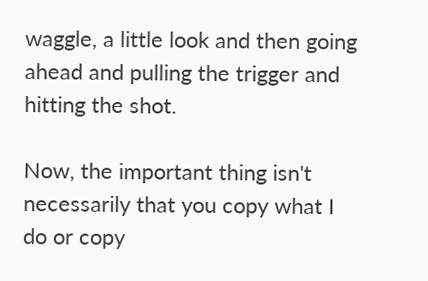waggle, a little look and then going ahead and pulling the trigger and hitting the shot.

Now, the important thing isn't necessarily that you copy what I do or copy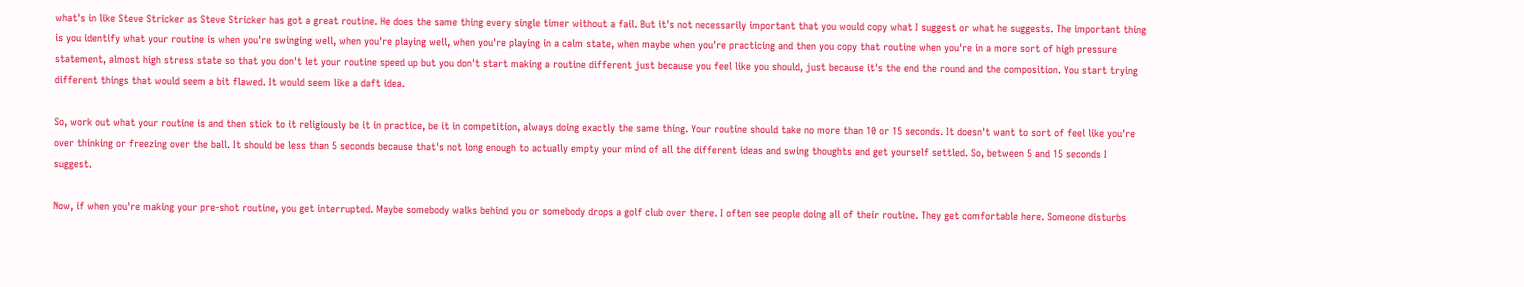what's in like Steve Stricker as Steve Stricker has got a great routine. He does the same thing every single timer without a fail. But it's not necessarily important that you would copy what I suggest or what he suggests. The important thing is you identify what your routine is when you're swinging well, when you're playing well, when you're playing in a calm state, when maybe when you're practicing and then you copy that routine when you're in a more sort of high pressure statement, almost high stress state so that you don't let your routine speed up but you don't start making a routine different just because you feel like you should, just because it's the end the round and the composition. You start trying different things that would seem a bit flawed. It would seem like a daft idea.

So, work out what your routine is and then stick to it religiously be it in practice, be it in competition, always doing exactly the same thing. Your routine should take no more than 10 or 15 seconds. It doesn't want to sort of feel like you're over thinking or freezing over the ball. It should be less than 5 seconds because that's not long enough to actually empty your mind of all the different ideas and swing thoughts and get yourself settled. So, between 5 and 15 seconds I suggest.

Now, if when you're making your pre-shot routine, you get interrupted. Maybe somebody walks behind you or somebody drops a golf club over there. I often see people doing all of their routine. They get comfortable here. Someone disturbs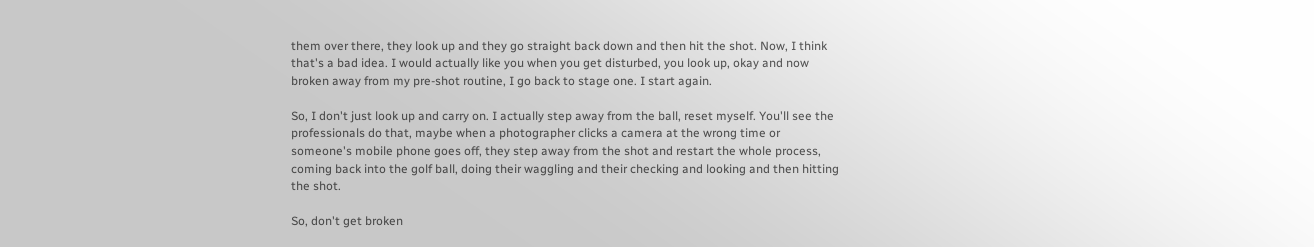them over there, they look up and they go straight back down and then hit the shot. Now, I think that's a bad idea. I would actually like you when you get disturbed, you look up, okay and now broken away from my pre-shot routine, I go back to stage one. I start again.

So, I don't just look up and carry on. I actually step away from the ball, reset myself. You'll see the professionals do that, maybe when a photographer clicks a camera at the wrong time or someone's mobile phone goes off, they step away from the shot and restart the whole process, coming back into the golf ball, doing their waggling and their checking and looking and then hitting the shot.

So, don't get broken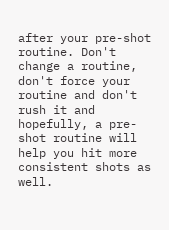after your pre-shot routine. Don't change a routine, don't force your routine and don't rush it and hopefully, a pre-shot routine will help you hit more consistent shots as well.